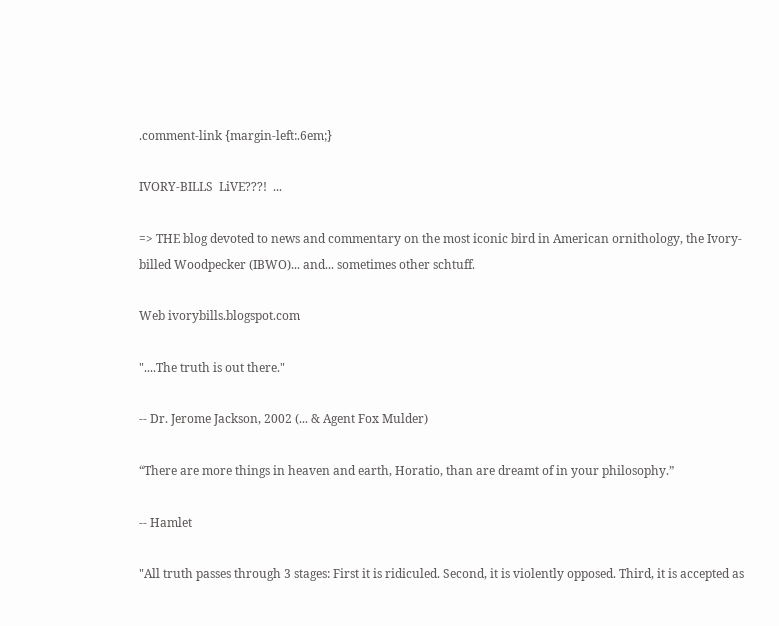.comment-link {margin-left:.6em;}

IVORY-BILLS  LiVE???!  ...

=> THE blog devoted to news and commentary on the most iconic bird in American ornithology, the Ivory-billed Woodpecker (IBWO)... and... sometimes other schtuff.

Web ivorybills.blogspot.com

"....The truth is out there."

-- Dr. Jerome Jackson, 2002 (... & Agent Fox Mulder)

“There are more things in heaven and earth, Horatio, than are dreamt of in your philosophy.”

-- Hamlet

"All truth passes through 3 stages: First it is ridiculed. Second, it is violently opposed. Third, it is accepted as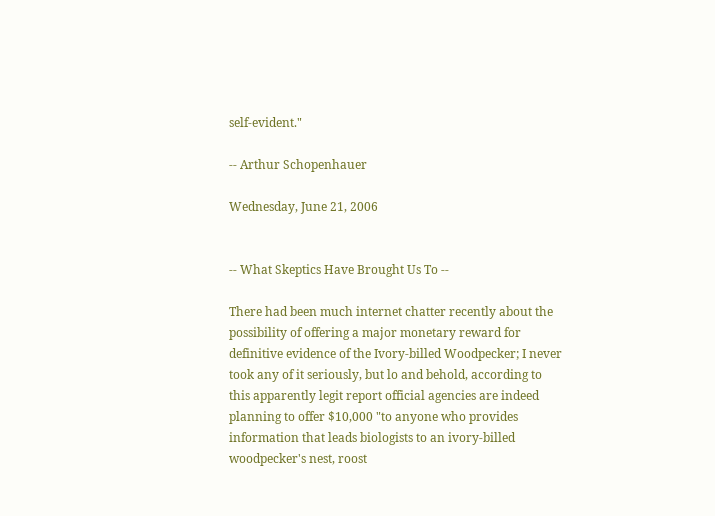self-evident."

-- Arthur Schopenhauer

Wednesday, June 21, 2006


-- What Skeptics Have Brought Us To --

There had been much internet chatter recently about the possibility of offering a major monetary reward for definitive evidence of the Ivory-billed Woodpecker; I never took any of it seriously, but lo and behold, according to this apparently legit report official agencies are indeed planning to offer $10,000 "to anyone who provides information that leads biologists to an ivory-billed woodpecker's nest, roost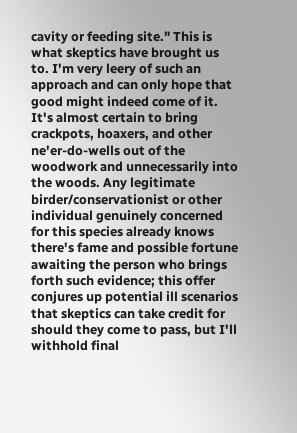cavity or feeding site." This is what skeptics have brought us to. I'm very leery of such an approach and can only hope that good might indeed come of it. It's almost certain to bring crackpots, hoaxers, and other ne'er-do-wells out of the woodwork and unnecessarily into the woods. Any legitimate birder/conservationist or other individual genuinely concerned for this species already knows there's fame and possible fortune awaiting the person who brings forth such evidence; this offer conjures up potential ill scenarios that skeptics can take credit for should they come to pass, but I'll withhold final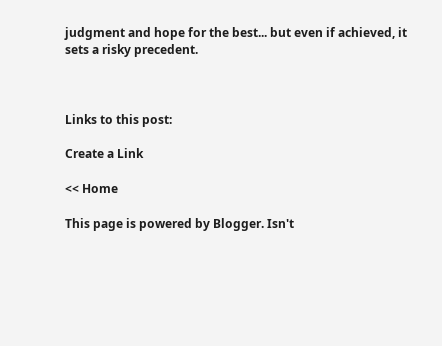judgment and hope for the best... but even if achieved, it sets a risky precedent.



Links to this post:

Create a Link

<< Home

This page is powered by Blogger. Isn't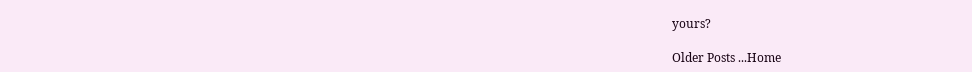yours?

Older Posts ...Home